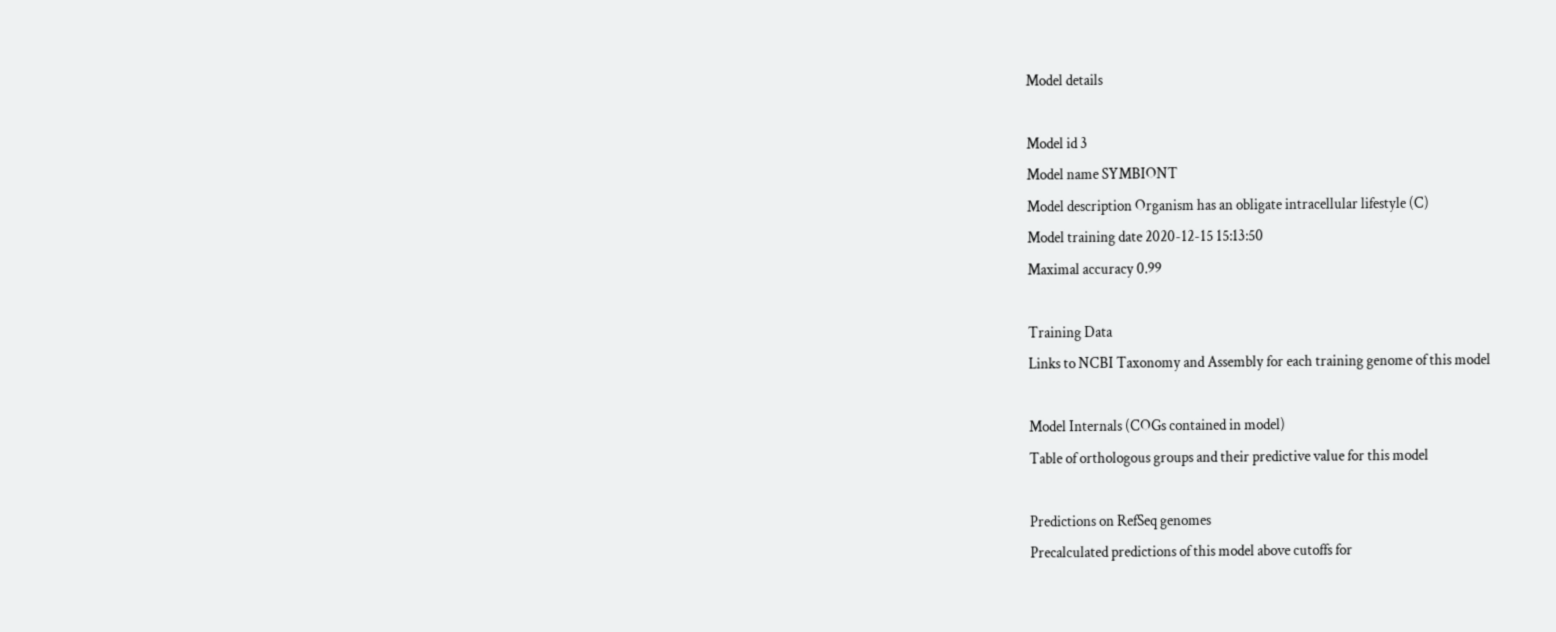Model details

Model id 3
Model name SYMBIONT
Model description Organism has an obligate intracellular lifestyle (C)
Model training date 2020-12-15 15:13:50
Maximal accuracy 0.99

Training Data
Links to NCBI Taxonomy and Assembly for each training genome of this model

Model Internals (COGs contained in model)
Table of orthologous groups and their predictive value for this model

Predictions on RefSeq genomes
Precalculated predictions of this model above cutoffs for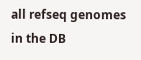all refseq genomes in the DB